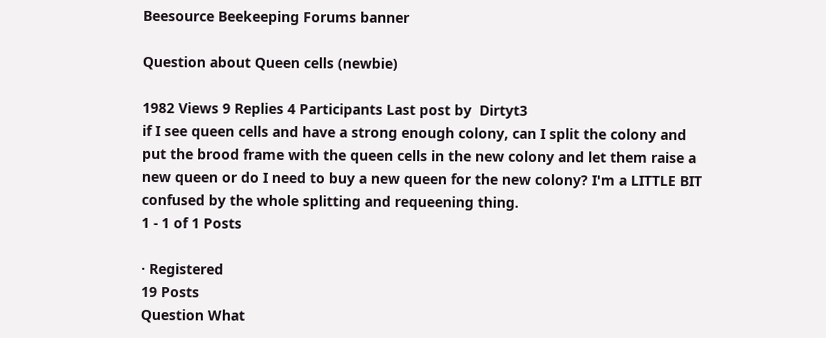Beesource Beekeeping Forums banner

Question about Queen cells (newbie)

1982 Views 9 Replies 4 Participants Last post by  Dirtyt3
if I see queen cells and have a strong enough colony, can I split the colony and put the brood frame with the queen cells in the new colony and let them raise a new queen or do I need to buy a new queen for the new colony? I'm a LITTLE BIT confused by the whole splitting and requeening thing.
1 - 1 of 1 Posts

· Registered
19 Posts
Question What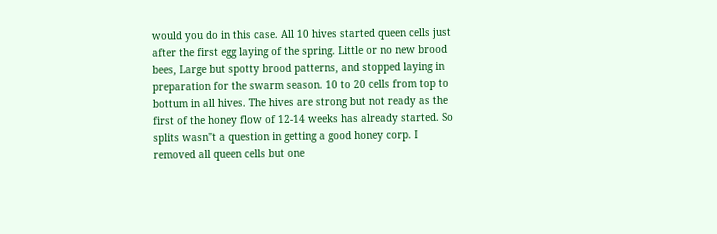would you do in this case. All 10 hives started queen cells just after the first egg laying of the spring. Little or no new brood bees, Large but spotty brood patterns, and stopped laying in preparation for the swarm season. 10 to 20 cells from top to bottum in all hives. The hives are strong but not ready as the first of the honey flow of 12-14 weeks has already started. So splits wasn"t a question in getting a good honey corp. I removed all queen cells but one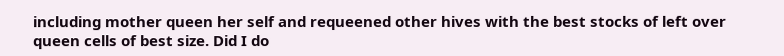including mother queen her self and requeened other hives with the best stocks of left over queen cells of best size. Did I do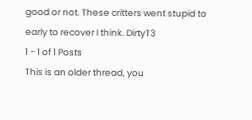good or not. These critters went stupid to early to recover I think. DirtyT3
1 - 1 of 1 Posts
This is an older thread, you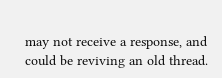may not receive a response, and could be reviving an old thread.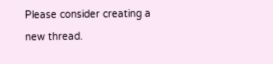Please consider creating a new thread.